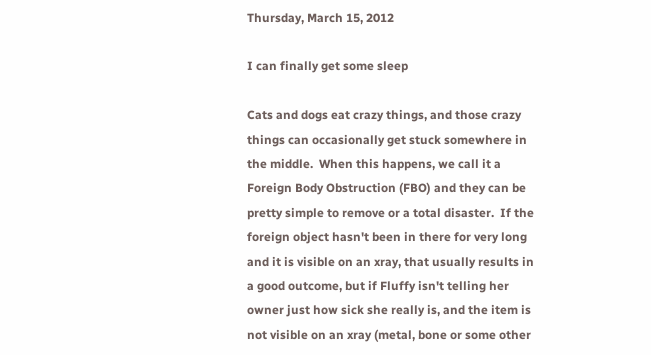Thursday, March 15, 2012

I can finally get some sleep

Cats and dogs eat crazy things, and those crazy things can occasionally get stuck somewhere in the middle.  When this happens, we call it a Foreign Body Obstruction (FBO) and they can be pretty simple to remove or a total disaster.  If the foreign object hasn't been in there for very long and it is visible on an xray, that usually results in a good outcome, but if Fluffy isn't telling her owner just how sick she really is, and the item is not visible on an xray (metal, bone or some other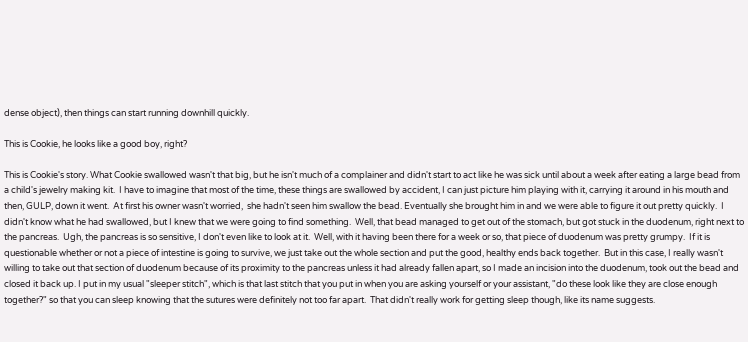dense object), then things can start running downhill quickly.

This is Cookie, he looks like a good boy, right?

This is Cookie's story. What Cookie swallowed wasn't that big, but he isn't much of a complainer and didn't start to act like he was sick until about a week after eating a large bead from a child's jewelry making kit.  I have to imagine that most of the time, these things are swallowed by accident, I can just picture him playing with it, carrying it around in his mouth and then, GULP, down it went.  At first his owner wasn't worried,  she hadn't seen him swallow the bead. Eventually she brought him in and we were able to figure it out pretty quickly.  I didn't know what he had swallowed, but I knew that we were going to find something.  Well, that bead managed to get out of the stomach, but got stuck in the duodenum, right next to the pancreas.  Ugh, the pancreas is so sensitive, I don't even like to look at it.  Well, with it having been there for a week or so, that piece of duodenum was pretty grumpy.  If it is questionable whether or not a piece of intestine is going to survive, we just take out the whole section and put the good, healthy ends back together.  But in this case, I really wasn't willing to take out that section of duodenum because of its proximity to the pancreas unless it had already fallen apart, so I made an incision into the duodenum, took out the bead and closed it back up. I put in my usual "sleeper stitch", which is that last stitch that you put in when you are asking yourself or your assistant, "do these look like they are close enough together?" so that you can sleep knowing that the sutures were definitely not too far apart.  That didn't really work for getting sleep though, like its name suggests.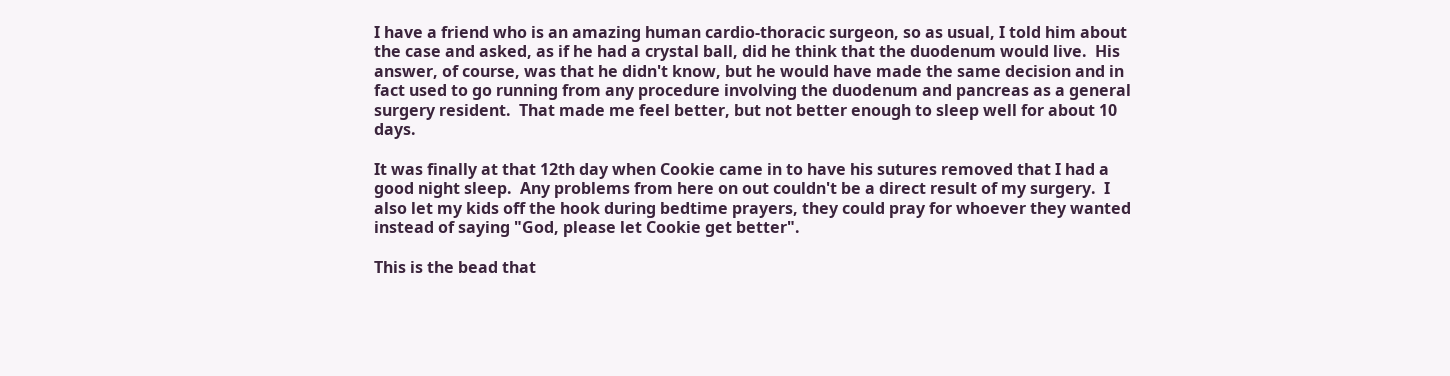I have a friend who is an amazing human cardio-thoracic surgeon, so as usual, I told him about the case and asked, as if he had a crystal ball, did he think that the duodenum would live.  His answer, of course, was that he didn't know, but he would have made the same decision and in fact used to go running from any procedure involving the duodenum and pancreas as a general surgery resident.  That made me feel better, but not better enough to sleep well for about 10 days.

It was finally at that 12th day when Cookie came in to have his sutures removed that I had a good night sleep.  Any problems from here on out couldn't be a direct result of my surgery.  I also let my kids off the hook during bedtime prayers, they could pray for whoever they wanted instead of saying "God, please let Cookie get better".

This is the bead that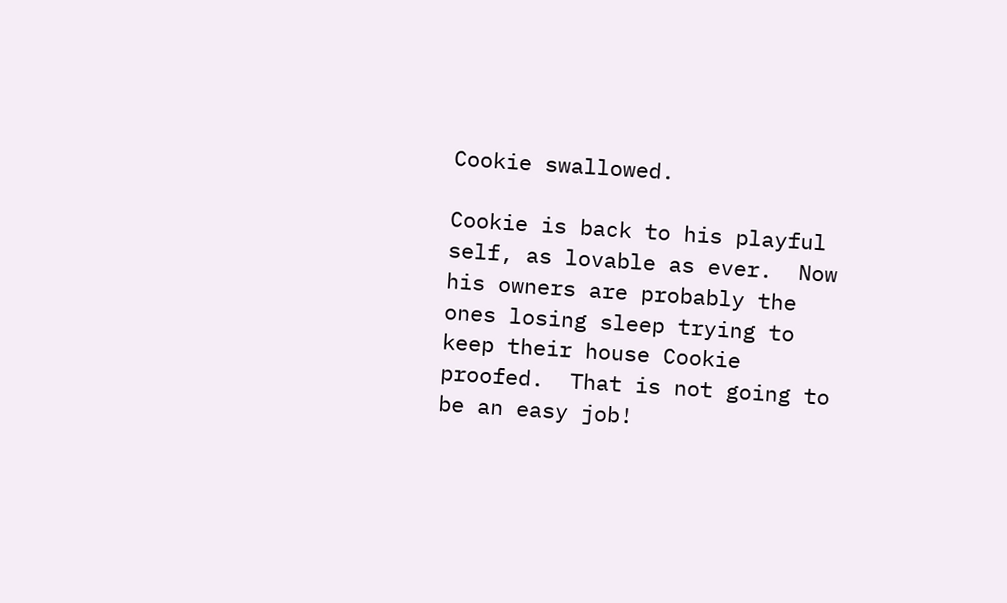Cookie swallowed.

Cookie is back to his playful self, as lovable as ever.  Now his owners are probably the ones losing sleep trying to keep their house Cookie proofed.  That is not going to be an easy job!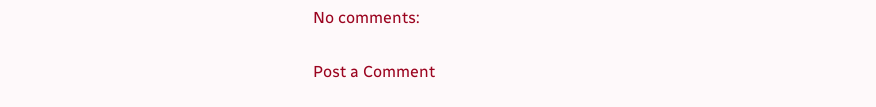No comments:

Post a Comment